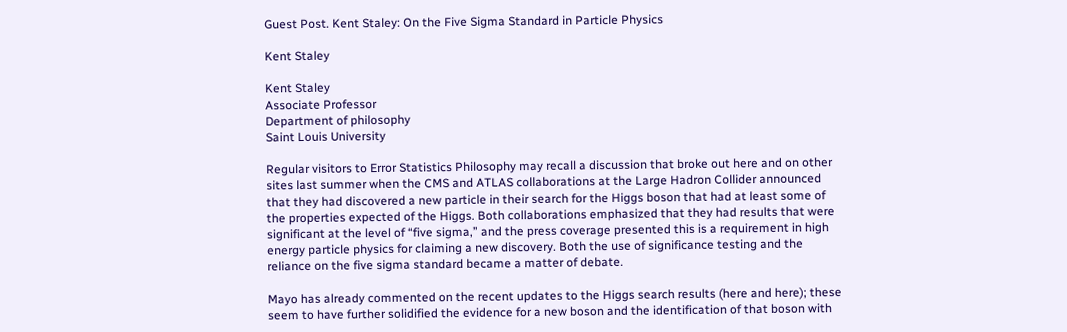Guest Post. Kent Staley: On the Five Sigma Standard in Particle Physics

Kent Staley

Kent Staley
Associate Professor
Department of philosophy
Saint Louis University

Regular visitors to Error Statistics Philosophy may recall a discussion that broke out here and on other sites last summer when the CMS and ATLAS collaborations at the Large Hadron Collider announced that they had discovered a new particle in their search for the Higgs boson that had at least some of the properties expected of the Higgs. Both collaborations emphasized that they had results that were significant at the level of “five sigma,” and the press coverage presented this is a requirement in high energy particle physics for claiming a new discovery. Both the use of significance testing and the reliance on the five sigma standard became a matter of debate.

Mayo has already commented on the recent updates to the Higgs search results (here and here); these seem to have further solidified the evidence for a new boson and the identification of that boson with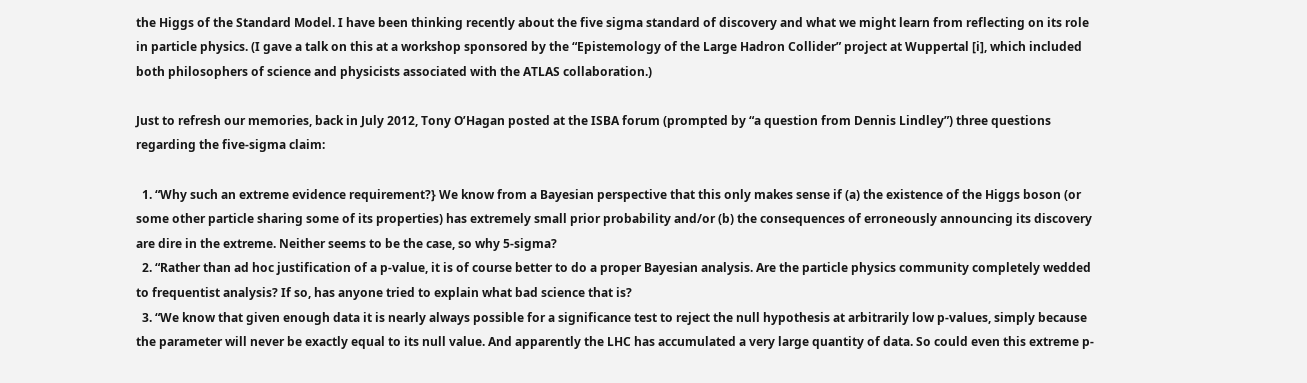the Higgs of the Standard Model. I have been thinking recently about the five sigma standard of discovery and what we might learn from reflecting on its role in particle physics. (I gave a talk on this at a workshop sponsored by the “Epistemology of the Large Hadron Collider” project at Wuppertal [i], which included both philosophers of science and physicists associated with the ATLAS collaboration.)

Just to refresh our memories, back in July 2012, Tony O’Hagan posted at the ISBA forum (prompted by “a question from Dennis Lindley”) three questions regarding the five-sigma claim:

  1. “Why such an extreme evidence requirement?} We know from a Bayesian perspective that this only makes sense if (a) the existence of the Higgs boson (or some other particle sharing some of its properties) has extremely small prior probability and/or (b) the consequences of erroneously announcing its discovery are dire in the extreme. Neither seems to be the case, so why 5-sigma?
  2. “Rather than ad hoc justification of a p-value, it is of course better to do a proper Bayesian analysis. Are the particle physics community completely wedded to frequentist analysis? If so, has anyone tried to explain what bad science that is?
  3. “We know that given enough data it is nearly always possible for a significance test to reject the null hypothesis at arbitrarily low p-values, simply because the parameter will never be exactly equal to its null value. And apparently the LHC has accumulated a very large quantity of data. So could even this extreme p-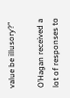value be illusory?”

O’Hagan received a lot of responses to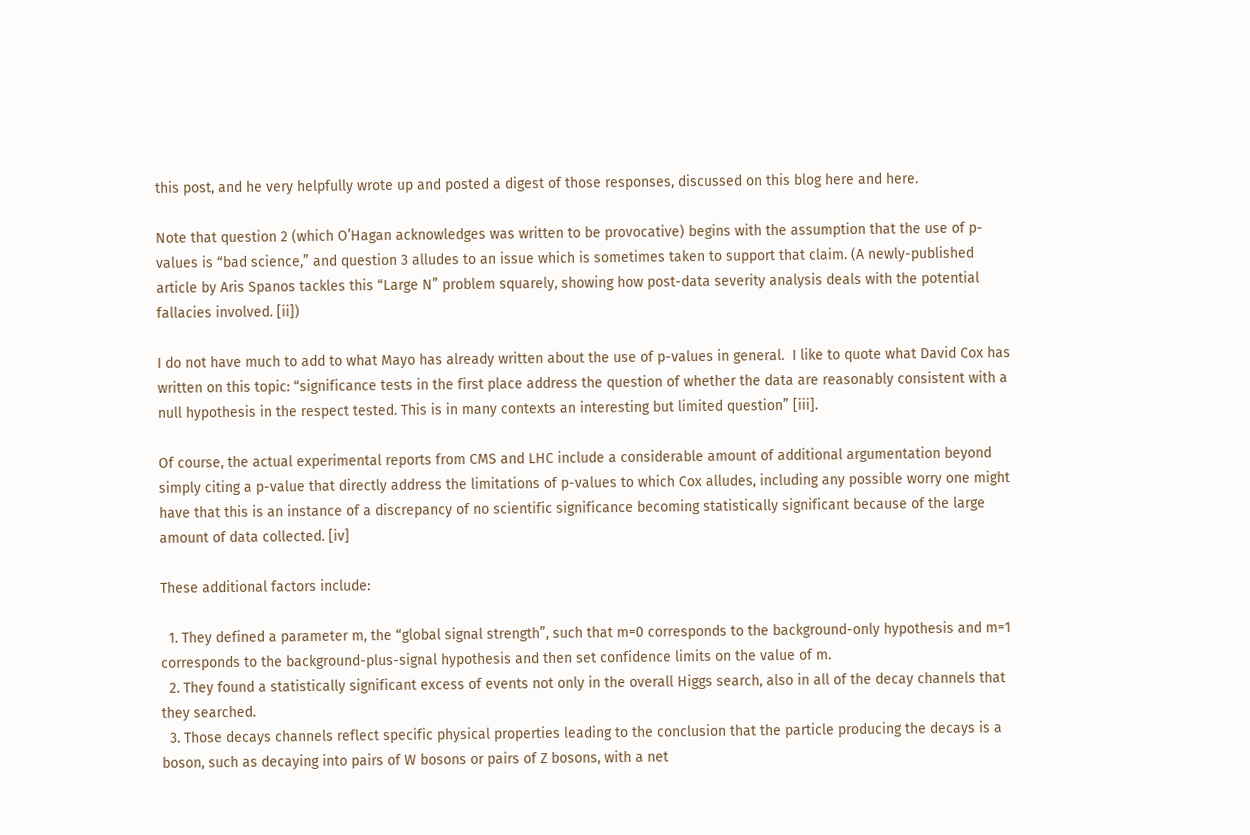this post, and he very helpfully wrote up and posted a digest of those responses, discussed on this blog here and here.

Note that question 2 (which O’Hagan acknowledges was written to be provocative) begins with the assumption that the use of p-values is “bad science,” and question 3 alludes to an issue which is sometimes taken to support that claim. (A newly-published article by Aris Spanos tackles this “Large N” problem squarely, showing how post-data severity analysis deals with the potential fallacies involved. [ii])

I do not have much to add to what Mayo has already written about the use of p-values in general.  I like to quote what David Cox has written on this topic: “significance tests in the first place address the question of whether the data are reasonably consistent with a null hypothesis in the respect tested. This is in many contexts an interesting but limited question” [iii].

Of course, the actual experimental reports from CMS and LHC include a considerable amount of additional argumentation beyond simply citing a p-value that directly address the limitations of p-values to which Cox alludes, including any possible worry one might have that this is an instance of a discrepancy of no scientific significance becoming statistically significant because of the large amount of data collected. [iv]

These additional factors include:

  1. They defined a parameter m, the “global signal strength”, such that m=0 corresponds to the background-only hypothesis and m=1 corresponds to the background-plus-signal hypothesis and then set confidence limits on the value of m.
  2. They found a statistically significant excess of events not only in the overall Higgs search, also in all of the decay channels that they searched.
  3. Those decays channels reflect specific physical properties leading to the conclusion that the particle producing the decays is a boson, such as decaying into pairs of W bosons or pairs of Z bosons, with a net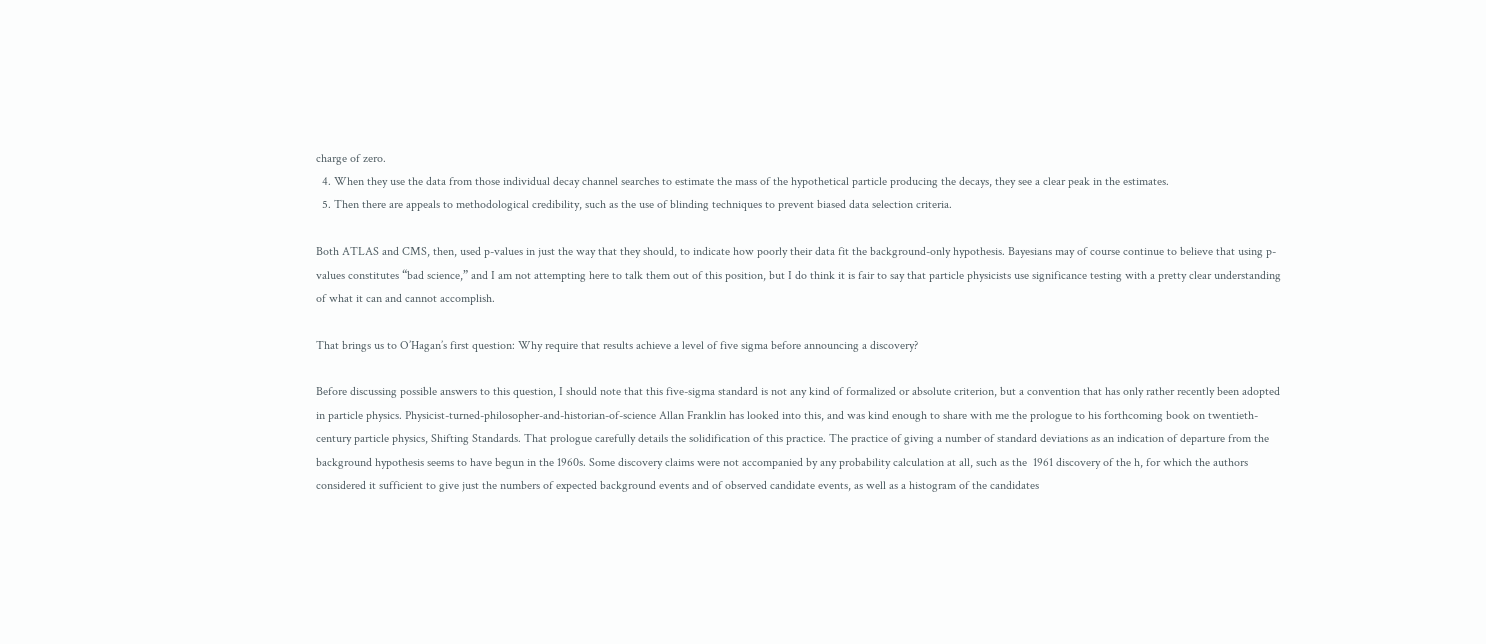charge of zero.
  4. When they use the data from those individual decay channel searches to estimate the mass of the hypothetical particle producing the decays, they see a clear peak in the estimates.
  5. Then there are appeals to methodological credibility, such as the use of blinding techniques to prevent biased data selection criteria.

Both ATLAS and CMS, then, used p-values in just the way that they should, to indicate how poorly their data fit the background-only hypothesis. Bayesians may of course continue to believe that using p-values constitutes “bad science,” and I am not attempting here to talk them out of this position, but I do think it is fair to say that particle physicists use significance testing with a pretty clear understanding of what it can and cannot accomplish.

That brings us to O’Hagan’s first question: Why require that results achieve a level of five sigma before announcing a discovery?

Before discussing possible answers to this question, I should note that this five-sigma standard is not any kind of formalized or absolute criterion, but a convention that has only rather recently been adopted in particle physics. Physicist-turned-philosopher-and-historian-of-science Allan Franklin has looked into this, and was kind enough to share with me the prologue to his forthcoming book on twentieth-century particle physics, Shifting Standards. That prologue carefully details the solidification of this practice. The practice of giving a number of standard deviations as an indication of departure from the background hypothesis seems to have begun in the 1960s. Some discovery claims were not accompanied by any probability calculation at all, such as the  1961 discovery of the h, for which the authors considered it sufficient to give just the numbers of expected background events and of observed candidate events, as well as a histogram of the candidates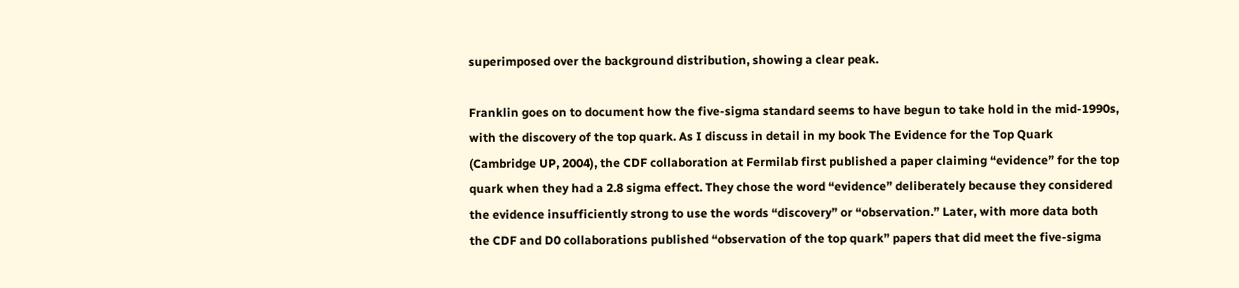superimposed over the background distribution, showing a clear peak.

Franklin goes on to document how the five-sigma standard seems to have begun to take hold in the mid-1990s, with the discovery of the top quark. As I discuss in detail in my book The Evidence for the Top Quark (Cambridge UP, 2004), the CDF collaboration at Fermilab first published a paper claiming “evidence” for the top quark when they had a 2.8 sigma effect. They chose the word “evidence” deliberately because they considered the evidence insufficiently strong to use the words “discovery” or “observation.” Later, with more data both the CDF and D0 collaborations published “observation of the top quark” papers that did meet the five-sigma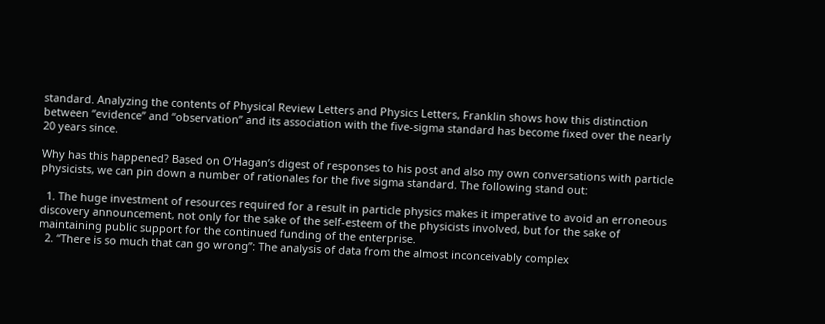standard. Analyzing the contents of Physical Review Letters and Physics Letters, Franklin shows how this distinction between “evidence” and “observation” and its association with the five-sigma standard has become fixed over the nearly 20 years since.

Why has this happened? Based on O’Hagan’s digest of responses to his post and also my own conversations with particle physicists, we can pin down a number of rationales for the five sigma standard. The following stand out:

  1. The huge investment of resources required for a result in particle physics makes it imperative to avoid an erroneous discovery announcement, not only for the sake of the self-esteem of the physicists involved, but for the sake of maintaining public support for the continued funding of the enterprise.
  2. “There is so much that can go wrong”: The analysis of data from the almost inconceivably complex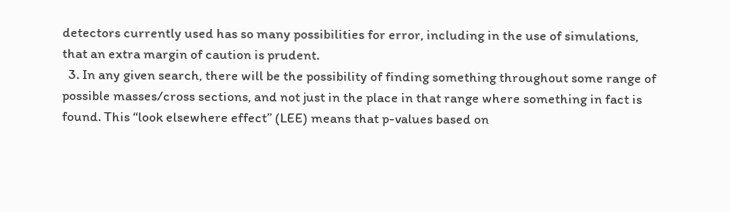detectors currently used has so many possibilities for error, including in the use of simulations, that an extra margin of caution is prudent.
  3. In any given search, there will be the possibility of finding something throughout some range of possible masses/cross sections, and not just in the place in that range where something in fact is found. This “look elsewhere effect” (LEE) means that p-values based on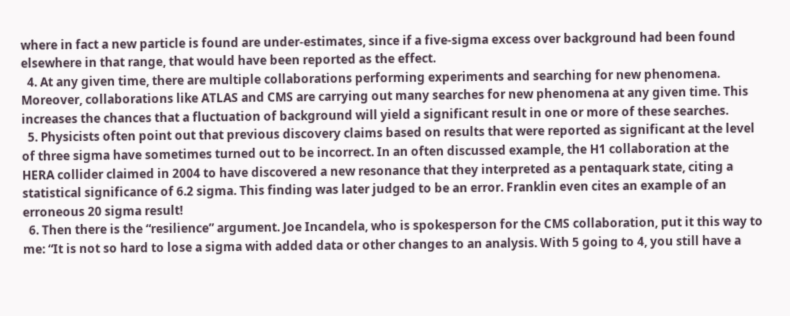where in fact a new particle is found are under-estimates, since if a five-sigma excess over background had been found elsewhere in that range, that would have been reported as the effect.
  4. At any given time, there are multiple collaborations performing experiments and searching for new phenomena. Moreover, collaborations like ATLAS and CMS are carrying out many searches for new phenomena at any given time. This increases the chances that a fluctuation of background will yield a significant result in one or more of these searches.
  5. Physicists often point out that previous discovery claims based on results that were reported as significant at the level of three sigma have sometimes turned out to be incorrect. In an often discussed example, the H1 collaboration at the HERA collider claimed in 2004 to have discovered a new resonance that they interpreted as a pentaquark state, citing a statistical significance of 6.2 sigma. This finding was later judged to be an error. Franklin even cites an example of an erroneous 20 sigma result!
  6. Then there is the “resilience” argument. Joe Incandela, who is spokesperson for the CMS collaboration, put it this way to me: “It is not so hard to lose a sigma with added data or other changes to an analysis. With 5 going to 4, you still have a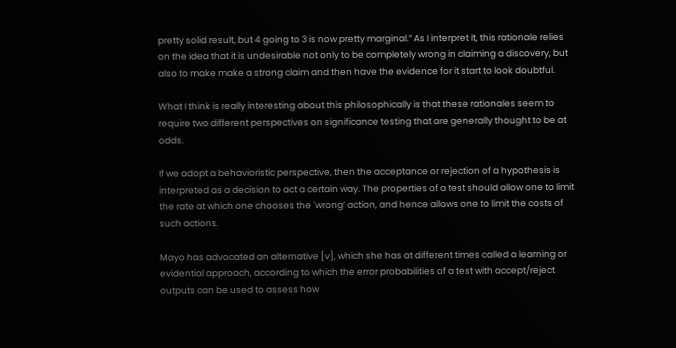pretty solid result, but 4 going to 3 is now pretty marginal.” As I interpret it, this rationale relies on the idea that it is undesirable not only to be completely wrong in claiming a discovery, but also to make make a strong claim and then have the evidence for it start to look doubtful.

What I think is really interesting about this philosophically is that these rationales seem to require two different perspectives on significance testing that are generally thought to be at odds.

If we adopt a behavioristic perspective, then the acceptance or rejection of a hypothesis is interpreted as a decision to act a certain way. The properties of a test should allow one to limit the rate at which one chooses the `wrong’ action, and hence allows one to limit the costs of such actions.

Mayo has advocated an alternative [v], which she has at different times called a learning or evidential approach, according to which the error probabilities of a test with accept/reject outputs can be used to assess how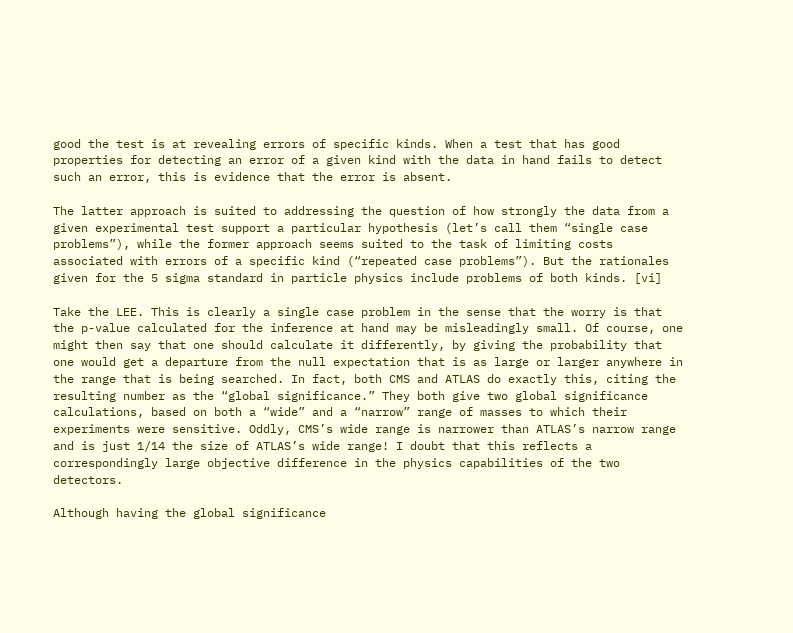good the test is at revealing errors of specific kinds. When a test that has good properties for detecting an error of a given kind with the data in hand fails to detect such an error, this is evidence that the error is absent.

The latter approach is suited to addressing the question of how strongly the data from a given experimental test support a particular hypothesis (let’s call them “single case problems”), while the former approach seems suited to the task of limiting costs associated with errors of a specific kind (“repeated case problems”). But the rationales given for the 5 sigma standard in particle physics include problems of both kinds. [vi]

Take the LEE. This is clearly a single case problem in the sense that the worry is that the p-value calculated for the inference at hand may be misleadingly small. Of course, one might then say that one should calculate it differently, by giving the probability that one would get a departure from the null expectation that is as large or larger anywhere in the range that is being searched. In fact, both CMS and ATLAS do exactly this, citing the resulting number as the “global significance.” They both give two global significance calculations, based on both a “wide” and a “narrow” range of masses to which their experiments were sensitive. Oddly, CMS’s wide range is narrower than ATLAS’s narrow range and is just 1/14 the size of ATLAS’s wide range! I doubt that this reflects a correspondingly large objective difference in the physics capabilities of the two detectors.

Although having the global significance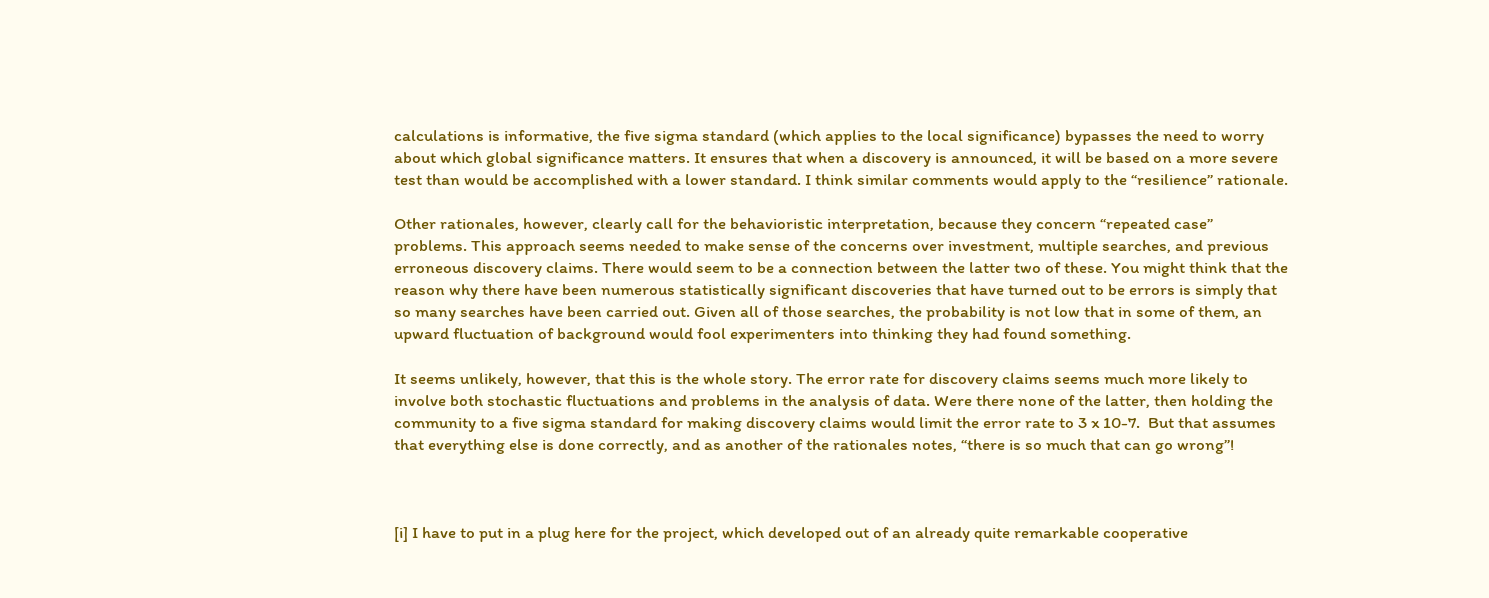calculations is informative, the five sigma standard (which applies to the local significance) bypasses the need to worry about which global significance matters. It ensures that when a discovery is announced, it will be based on a more severe test than would be accomplished with a lower standard. I think similar comments would apply to the “resilience” rationale.

Other rationales, however, clearly call for the behavioristic interpretation, because they concern “repeated case” problems. This approach seems needed to make sense of the concerns over investment, multiple searches, and previous erroneous discovery claims. There would seem to be a connection between the latter two of these. You might think that the reason why there have been numerous statistically significant discoveries that have turned out to be errors is simply that so many searches have been carried out. Given all of those searches, the probability is not low that in some of them, an upward fluctuation of background would fool experimenters into thinking they had found something.

It seems unlikely, however, that this is the whole story. The error rate for discovery claims seems much more likely to involve both stochastic fluctuations and problems in the analysis of data. Were there none of the latter, then holding the community to a five sigma standard for making discovery claims would limit the error rate to 3 x 10-7.  But that assumes that everything else is done correctly, and as another of the rationales notes, “there is so much that can go wrong”!



[i] I have to put in a plug here for the project, which developed out of an already quite remarkable cooperative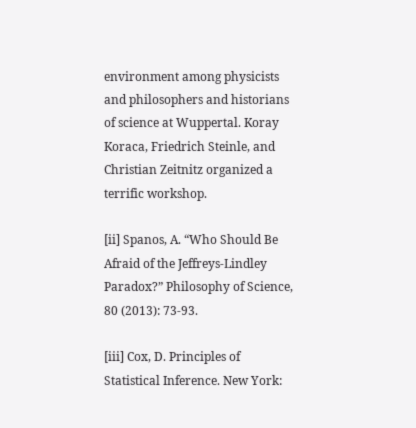environment among physicists and philosophers and historians of science at Wuppertal. Koray Koraca, Friedrich Steinle, and Christian Zeitnitz organized a terrific workshop.

[ii] Spanos, A. “Who Should Be Afraid of the Jeffreys-Lindley Paradox?” Philosophy of Science, 80 (2013): 73-93.

[iii] Cox, D. Principles of Statistical Inference. New York: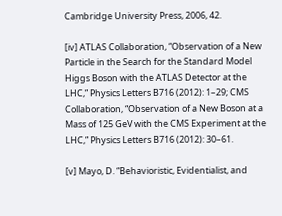Cambridge University Press, 2006, 42.

[iv] ATLAS Collaboration, “Observation of a New Particle in the Search for the Standard Model Higgs Boson with the ATLAS Detector at the LHC,” Physics Letters B716 (2012): 1–29; CMS Collaboration, “Observation of a New Boson at a Mass of 125 GeV with the CMS Experiment at the LHC,” Physics Letters B716 (2012): 30–61.

[v] Mayo, D. “Behavioristic, Evidentialist, and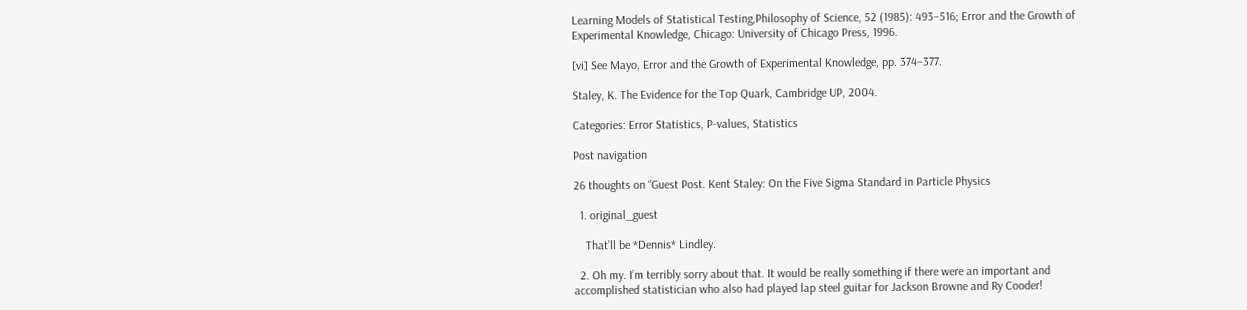Learning Models of Statistical Testing,Philosophy of Science, 52 (1985): 493–516; Error and the Growth of Experimental Knowledge, Chicago: University of Chicago Press, 1996.

[vi] See Mayo, Error and the Growth of Experimental Knowledge, pp. 374–377.

Staley, K. The Evidence for the Top Quark, Cambridge UP, 2004.

Categories: Error Statistics, P-values, Statistics

Post navigation

26 thoughts on “Guest Post. Kent Staley: On the Five Sigma Standard in Particle Physics

  1. original_guest

    That’ll be *Dennis* Lindley.

  2. Oh my. I’m terribly sorry about that. It would be really something if there were an important and accomplished statistician who also had played lap steel guitar for Jackson Browne and Ry Cooder!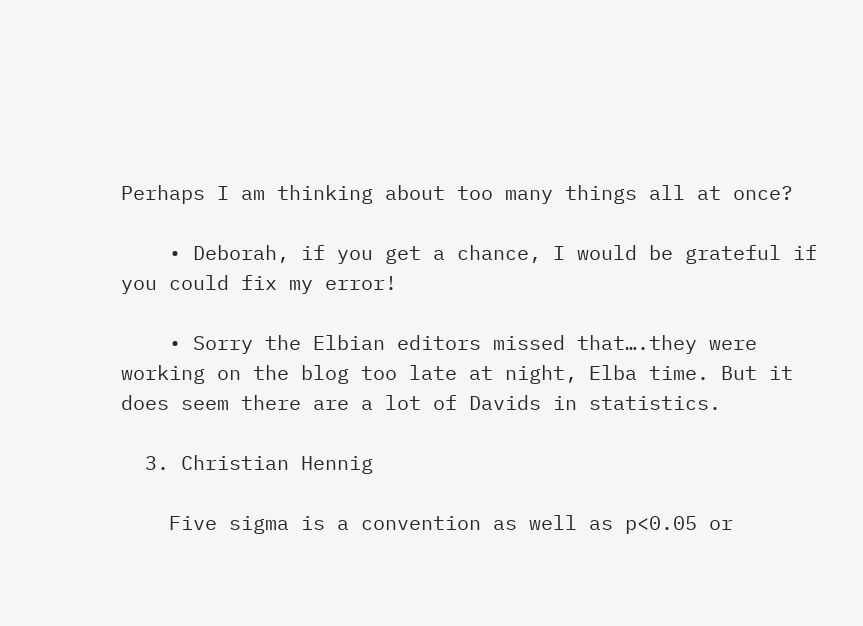Perhaps I am thinking about too many things all at once?

    • Deborah, if you get a chance, I would be grateful if you could fix my error!

    • Sorry the Elbian editors missed that….they were working on the blog too late at night, Elba time. But it does seem there are a lot of Davids in statistics.

  3. Christian Hennig

    Five sigma is a convention as well as p<0.05 or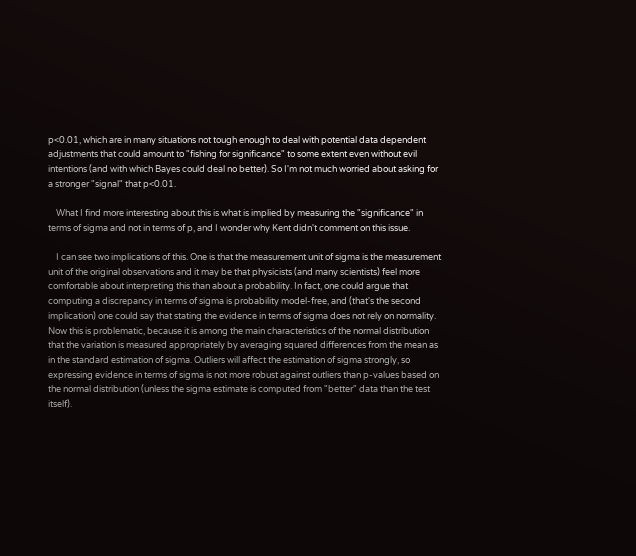p<0.01, which are in many situations not tough enough to deal with potential data dependent adjustments that could amount to "fishing for significance" to some extent even without evil intentions (and with which Bayes could deal no better). So I'm not much worried about asking for a stronger "signal" that p<0.01.

    What I find more interesting about this is what is implied by measuring the "significance" in terms of sigma and not in terms of p, and I wonder why Kent didn't comment on this issue.

    I can see two implications of this. One is that the measurement unit of sigma is the measurement unit of the original observations and it may be that physicists (and many scientists) feel more comfortable about interpreting this than about a probability. In fact, one could argue that computing a discrepancy in terms of sigma is probability model-free, and (that's the second implication) one could say that stating the evidence in terms of sigma does not rely on normality. Now this is problematic, because it is among the main characteristics of the normal distribution that the variation is measured appropriately by averaging squared differences from the mean as in the standard estimation of sigma. Outliers will affect the estimation of sigma strongly, so expressing evidence in terms of sigma is not more robust against outliers than p-values based on the normal distribution (unless the sigma estimate is computed from "better" data than the test itself).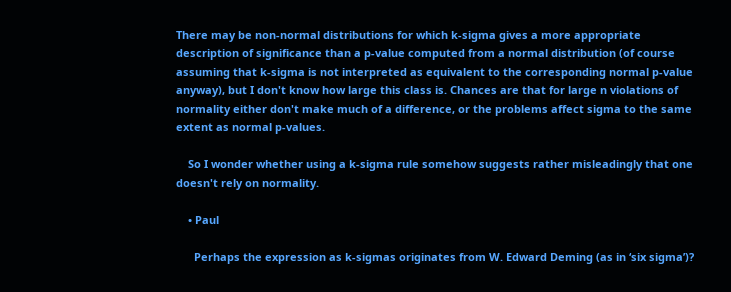There may be non-normal distributions for which k-sigma gives a more appropriate description of significance than a p-value computed from a normal distribution (of course assuming that k-sigma is not interpreted as equivalent to the corresponding normal p-value anyway), but I don't know how large this class is. Chances are that for large n violations of normality either don't make much of a difference, or the problems affect sigma to the same extent as normal p-values.

    So I wonder whether using a k-sigma rule somehow suggests rather misleadingly that one doesn't rely on normality.

    • Paul

      Perhaps the expression as k-sigmas originates from W. Edward Deming (as in ‘six sigma’)?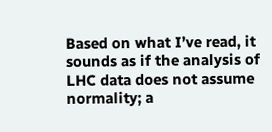Based on what I’ve read, it sounds as if the analysis of LHC data does not assume normality; a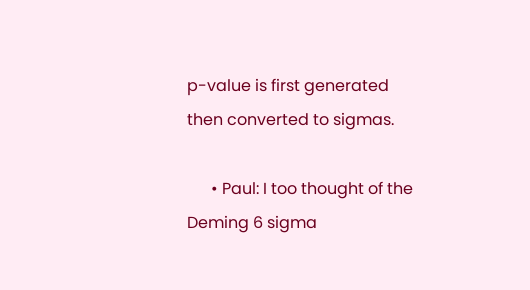p-value is first generated then converted to sigmas.

      • Paul: I too thought of the Deming 6 sigma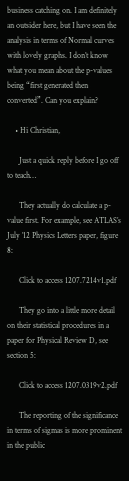business catching on. I am definitely an outsider here, but I have seen the analysis in terms of Normal curves with lovely graphs. I don’t know what you mean about the p-values being “first generated then converted”. Can you explain?

    • Hi Christian,

      Just a quick reply before I go off to teach…

      They actually do calculate a p-value first. For example, see ATLAS’s July ’12 Physics Letters paper, figure 8:

      Click to access 1207.7214v1.pdf

      They go into a little more detail on their statistical procedures in a paper for Physical Review D, see section 5:

      Click to access 1207.0319v2.pdf

      The reporting of the significance in terms of sigmas is more prominent in the public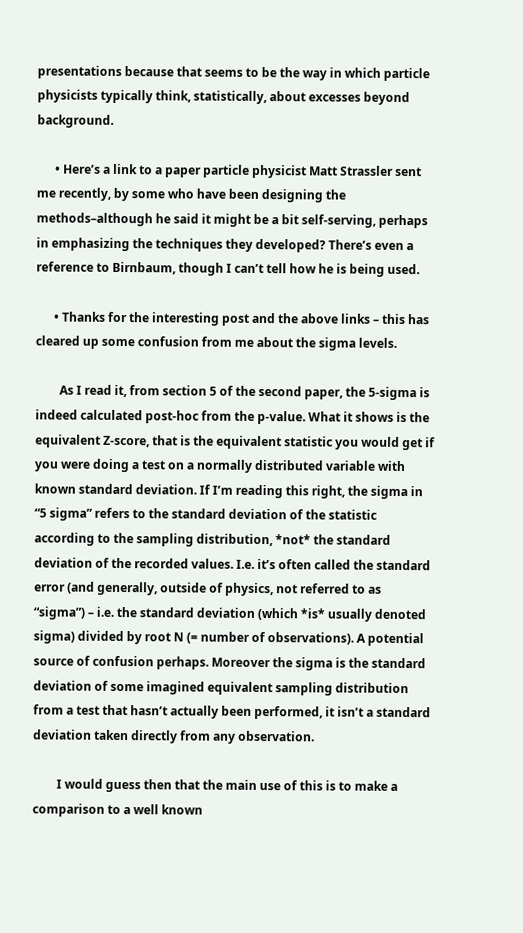presentations because that seems to be the way in which particle physicists typically think, statistically, about excesses beyond background.

      • Here’s a link to a paper particle physicist Matt Strassler sent me recently, by some who have been designing the methods–although he said it might be a bit self-serving, perhaps in emphasizing the techniques they developed? There’s even a reference to Birnbaum, though I can’t tell how he is being used.

      • Thanks for the interesting post and the above links – this has cleared up some confusion from me about the sigma levels.

        As I read it, from section 5 of the second paper, the 5-sigma is indeed calculated post-hoc from the p-value. What it shows is the equivalent Z-score, that is the equivalent statistic you would get if you were doing a test on a normally distributed variable with known standard deviation. If I’m reading this right, the sigma in “5 sigma” refers to the standard deviation of the statistic according to the sampling distribution, *not* the standard deviation of the recorded values. I.e. it’s often called the standard error (and generally, outside of physics, not referred to as “sigma”) – i.e. the standard deviation (which *is* usually denoted sigma) divided by root N (= number of observations). A potential source of confusion perhaps. Moreover the sigma is the standard deviation of some imagined equivalent sampling distribution from a test that hasn’t actually been performed, it isn’t a standard deviation taken directly from any observation.

        I would guess then that the main use of this is to make a comparison to a well known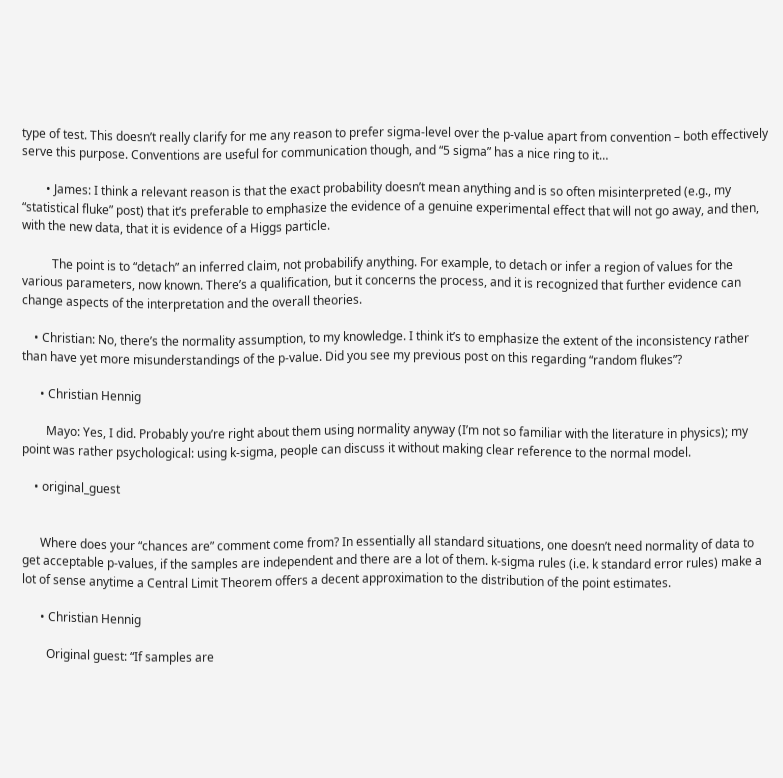type of test. This doesn’t really clarify for me any reason to prefer sigma-level over the p-value apart from convention – both effectively serve this purpose. Conventions are useful for communication though, and “5 sigma” has a nice ring to it…

        • James: I think a relevant reason is that the exact probability doesn’t mean anything and is so often misinterpreted (e.g., my “statistical fluke” post) that it’s preferable to emphasize the evidence of a genuine experimental effect that will not go away, and then, with the new data, that it is evidence of a Higgs particle.

          The point is to “detach” an inferred claim, not probabilify anything. For example, to detach or infer a region of values for the various parameters, now known. There’s a qualification, but it concerns the process, and it is recognized that further evidence can change aspects of the interpretation and the overall theories.

    • Christian: No, there’s the normality assumption, to my knowledge. I think it’s to emphasize the extent of the inconsistency rather than have yet more misunderstandings of the p-value. Did you see my previous post on this regarding “random flukes”?

      • Christian Hennig

        Mayo: Yes, I did. Probably you’re right about them using normality anyway (I’m not so familiar with the literature in physics); my point was rather psychological: using k-sigma, people can discuss it without making clear reference to the normal model.

    • original_guest


      Where does your “chances are” comment come from? In essentially all standard situations, one doesn’t need normality of data to get acceptable p-values, if the samples are independent and there are a lot of them. k-sigma rules (i.e. k standard error rules) make a lot of sense anytime a Central Limit Theorem offers a decent approximation to the distribution of the point estimates.

      • Christian Hennig

        Original guest: “If samples are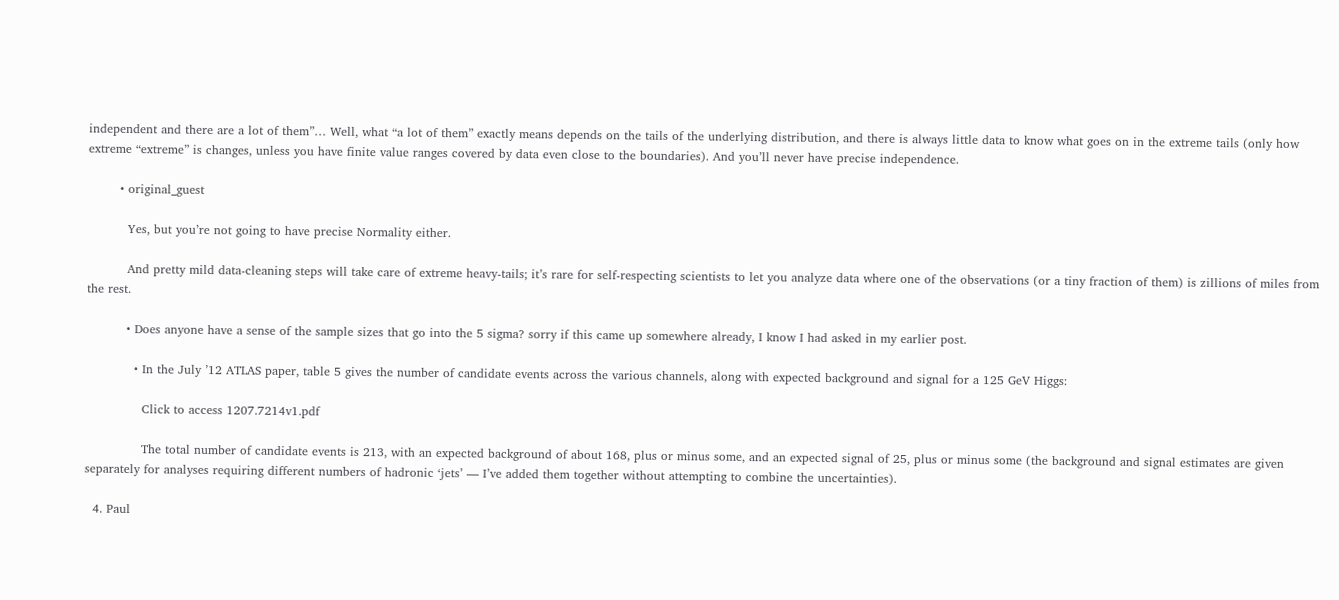independent and there are a lot of them”… Well, what “a lot of them” exactly means depends on the tails of the underlying distribution, and there is always little data to know what goes on in the extreme tails (only how extreme “extreme” is changes, unless you have finite value ranges covered by data even close to the boundaries). And you’ll never have precise independence.

        • original_guest

          Yes, but you’re not going to have precise Normality either.

          And pretty mild data-cleaning steps will take care of extreme heavy-tails; it’s rare for self-respecting scientists to let you analyze data where one of the observations (or a tiny fraction of them) is zillions of miles from the rest.

          • Does anyone have a sense of the sample sizes that go into the 5 sigma? sorry if this came up somewhere already, I know I had asked in my earlier post.

            • In the July ’12 ATLAS paper, table 5 gives the number of candidate events across the various channels, along with expected background and signal for a 125 GeV Higgs:

              Click to access 1207.7214v1.pdf

              The total number of candidate events is 213, with an expected background of about 168, plus or minus some, and an expected signal of 25, plus or minus some (the background and signal estimates are given separately for analyses requiring different numbers of hadronic ‘jets’ — I’ve added them together without attempting to combine the uncertainties).

  4. Paul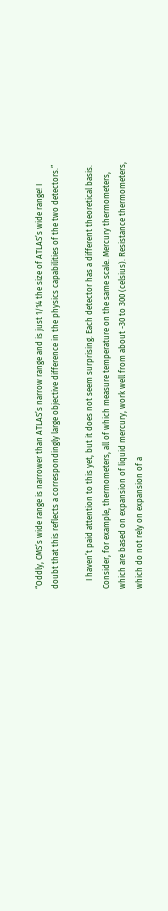“Oddly, CMS’s wide range is narrower than ATLAS’s narrow range and is just 1/14 the size of ATLAS’s wide range! I doubt that this reflects a correspondingly large objective difference in the physics capabilities of the two detectors.”

    I haven’t paid attention to this yet, but it does not seem surprising. Each detector has a different theoretical basis. Consider, for example, thermometers, all of which measure temperature on the same scale. Mercury thermometers, which are based on expansion of liquid mercury, work well from about -30 to 300 (celsius). Resistance thermometers, which do not rely on expansion of a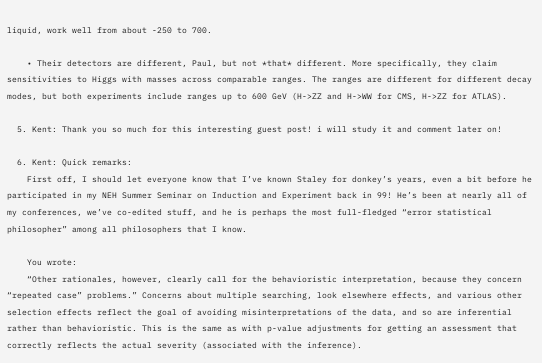liquid, work well from about -250 to 700.

    • Their detectors are different, Paul, but not *that* different. More specifically, they claim sensitivities to Higgs with masses across comparable ranges. The ranges are different for different decay modes, but both experiments include ranges up to 600 GeV (H->ZZ and H->WW for CMS, H->ZZ for ATLAS).

  5. Kent: Thank you so much for this interesting guest post! i will study it and comment later on!

  6. Kent: Quick remarks:
    First off, I should let everyone know that I’ve known Staley for donkey’s years, even a bit before he participated in my NEH Summer Seminar on Induction and Experiment back in 99! He’s been at nearly all of my conferences, we’ve co-edited stuff, and he is perhaps the most full-fledged “error statistical philosopher” among all philosophers that I know.

    You wrote:
    “Other rationales, however, clearly call for the behavioristic interpretation, because they concern “repeated case” problems.” Concerns about multiple searching, look elsewhere effects, and various other selection effects reflect the goal of avoiding misinterpretations of the data, and so are inferential rather than behavioristic. This is the same as with p-value adjustments for getting an assessment that correctly reflects the actual severity (associated with the inference).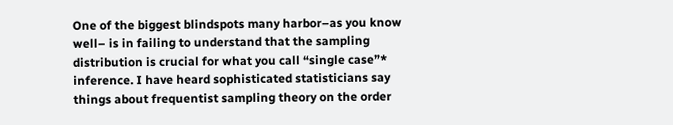One of the biggest blindspots many harbor–as you know well– is in failing to understand that the sampling distribution is crucial for what you call “single case”* inference. I have heard sophisticated statisticians say things about frequentist sampling theory on the order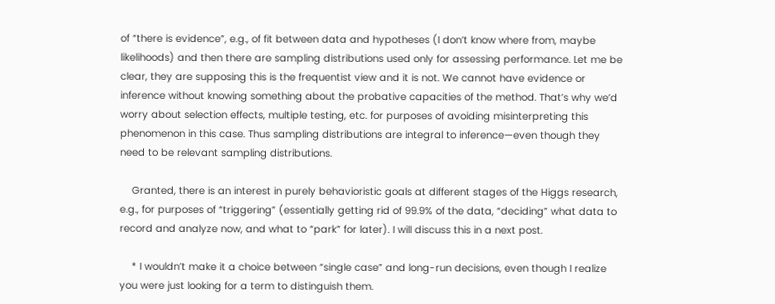of “there is evidence”, e.g., of fit between data and hypotheses (I don’t know where from, maybe likelihoods) and then there are sampling distributions used only for assessing performance. Let me be clear, they are supposing this is the frequentist view and it is not. We cannot have evidence or inference without knowing something about the probative capacities of the method. That’s why we’d worry about selection effects, multiple testing, etc. for purposes of avoiding misinterpreting this phenomenon in this case. Thus sampling distributions are integral to inference—even though they need to be relevant sampling distributions.

    Granted, there is an interest in purely behavioristic goals at different stages of the Higgs research, e.g., for purposes of “triggering” (essentially getting rid of 99.9% of the data, “deciding” what data to record and analyze now, and what to “park” for later). I will discuss this in a next post.

    * I wouldn’t make it a choice between “single case” and long-run decisions, even though I realize you were just looking for a term to distinguish them.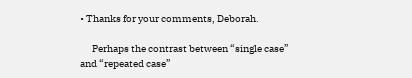• Thanks for your comments, Deborah.

      Perhaps the contrast between “single case” and “repeated case”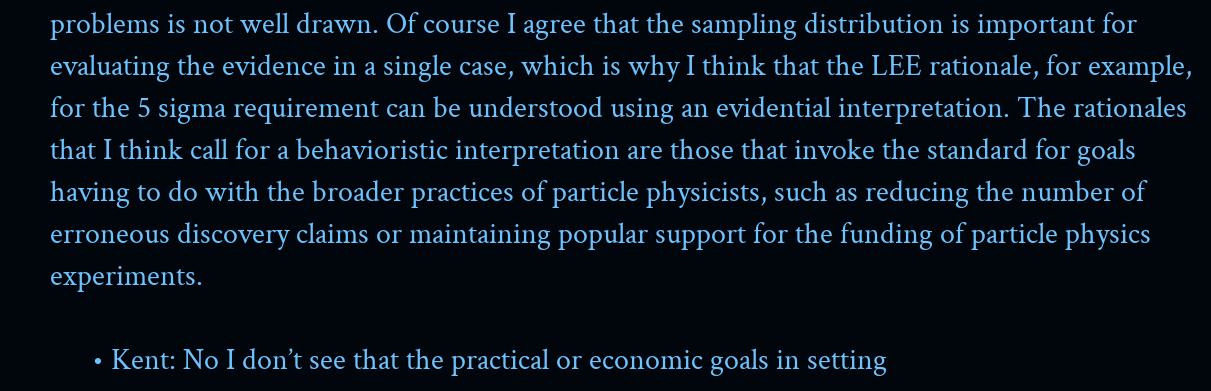problems is not well drawn. Of course I agree that the sampling distribution is important for evaluating the evidence in a single case, which is why I think that the LEE rationale, for example, for the 5 sigma requirement can be understood using an evidential interpretation. The rationales that I think call for a behavioristic interpretation are those that invoke the standard for goals having to do with the broader practices of particle physicists, such as reducing the number of erroneous discovery claims or maintaining popular support for the funding of particle physics experiments.

      • Kent: No I don’t see that the practical or economic goals in setting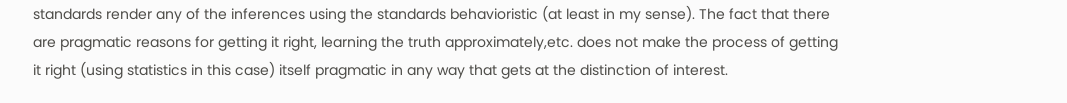standards render any of the inferences using the standards behavioristic (at least in my sense). The fact that there are pragmatic reasons for getting it right, learning the truth approximately,etc. does not make the process of getting it right (using statistics in this case) itself pragmatic in any way that gets at the distinction of interest.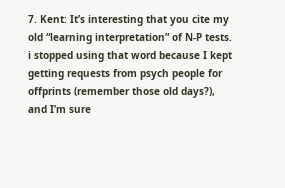7. Kent: It’s interesting that you cite my old “learning interpretation” of N-P tests. i stopped using that word because I kept getting requests from psych people for offprints (remember those old days?), and I’m sure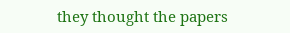they thought the papers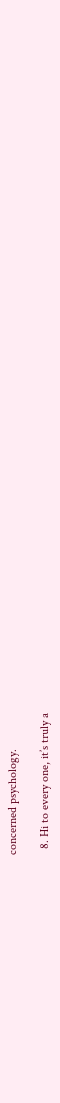concerned psychology.

  8. Hi to every one, it’s truly a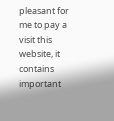pleasant for me to pay a visit this website, it contains important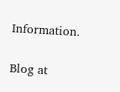Information.

Blog at